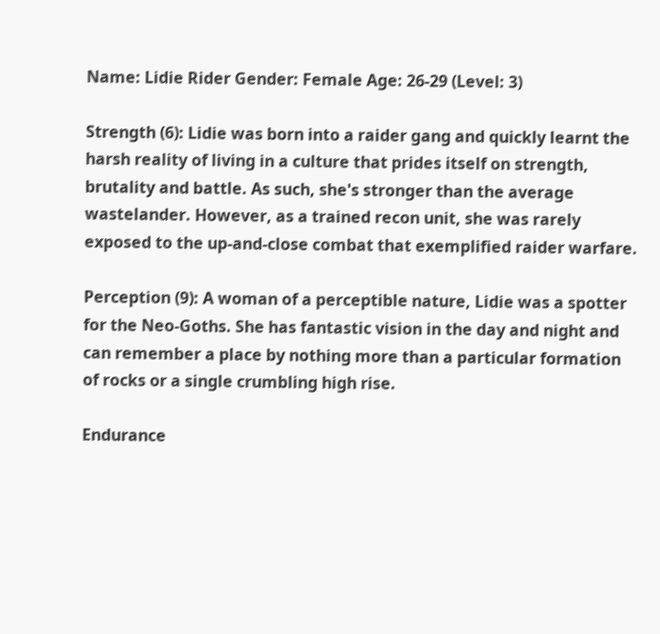Name: Lidie Rider Gender: Female Age: 26-29 (Level: 3)

Strength (6): Lidie was born into a raider gang and quickly learnt the harsh reality of living in a culture that prides itself on strength, brutality and battle. As such, she's stronger than the average wastelander. However, as a trained recon unit, she was rarely exposed to the up-and-close combat that exemplified raider warfare.

Perception (9): A woman of a perceptible nature, Lidie was a spotter for the Neo-Goths. She has fantastic vision in the day and night and can remember a place by nothing more than a particular formation of rocks or a single crumbling high rise.

Endurance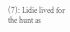(7): Lidie lived for the hunt as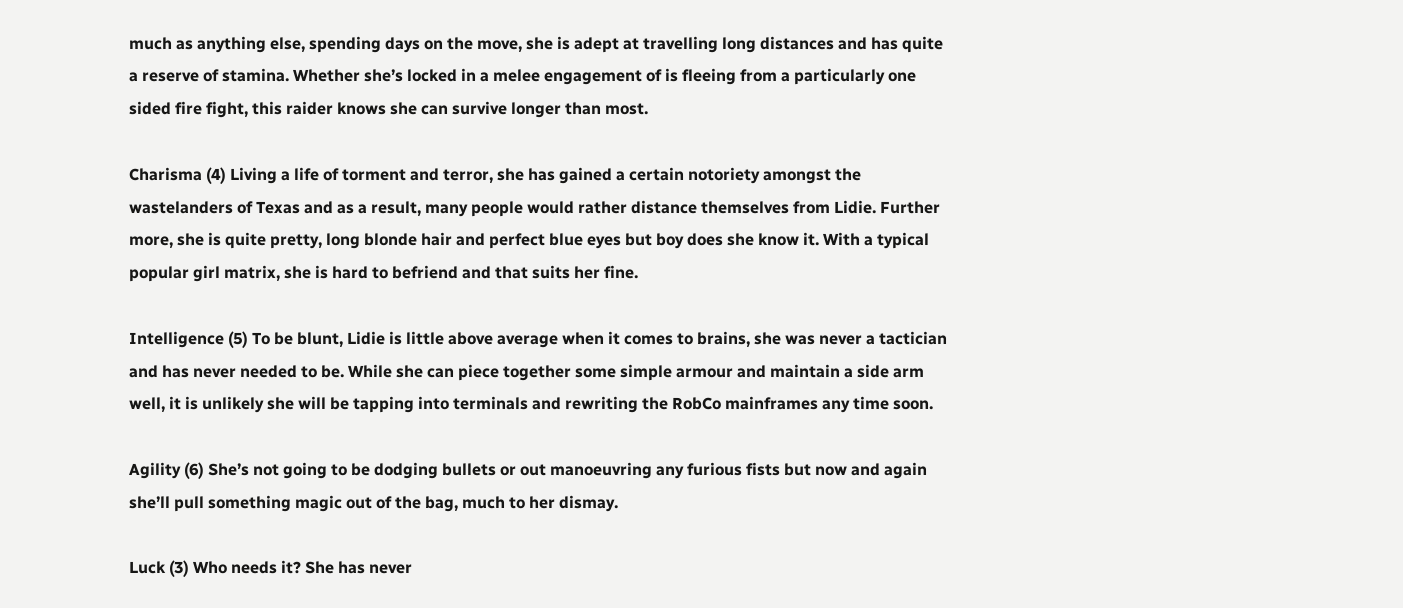much as anything else, spending days on the move, she is adept at travelling long distances and has quite a reserve of stamina. Whether she’s locked in a melee engagement of is fleeing from a particularly one sided fire fight, this raider knows she can survive longer than most.

Charisma (4) Living a life of torment and terror, she has gained a certain notoriety amongst the wastelanders of Texas and as a result, many people would rather distance themselves from Lidie. Further more, she is quite pretty, long blonde hair and perfect blue eyes but boy does she know it. With a typical popular girl matrix, she is hard to befriend and that suits her fine.

Intelligence (5) To be blunt, Lidie is little above average when it comes to brains, she was never a tactician and has never needed to be. While she can piece together some simple armour and maintain a side arm well, it is unlikely she will be tapping into terminals and rewriting the RobCo mainframes any time soon.

Agility (6) She’s not going to be dodging bullets or out manoeuvring any furious fists but now and again she’ll pull something magic out of the bag, much to her dismay.

Luck (3) Who needs it? She has never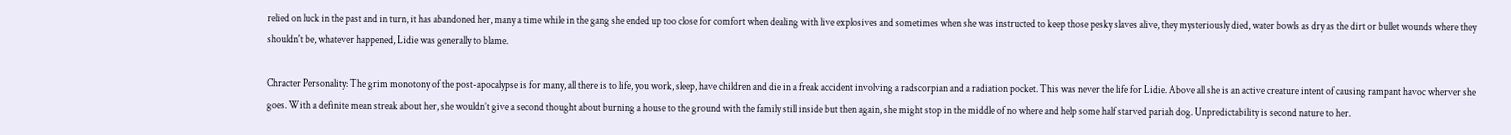relied on luck in the past and in turn, it has abandoned her, many a time while in the gang she ended up too close for comfort when dealing with live explosives and sometimes when she was instructed to keep those pesky slaves alive, they mysteriously died, water bowls as dry as the dirt or bullet wounds where they shouldn't be, whatever happened, Lidie was generally to blame.

Chracter Personality: The grim monotony of the post-apocalypse is for many, all there is to life, you work, sleep, have children and die in a freak accident involving a radscorpian and a radiation pocket. This was never the life for Lidie. Above all she is an active creature intent of causing rampant havoc wherver she goes. With a definite mean streak about her, she wouldn’t give a second thought about burning a house to the ground with the family still inside but then again, she might stop in the middle of no where and help some half starved pariah dog. Unpredictability is second nature to her.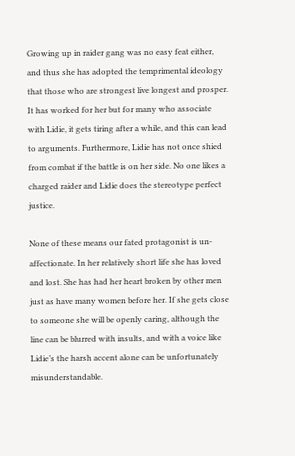Growing up in raider gang was no easy feat either, and thus she has adopted the temprimental ideology that those who are strongest live longest and prosper. It has worked for her but for many who associate with Lidie, it gets tiring after a while, and this can lead to arguments. Furthermore, Lidie has not once shied from combat if the battle is on her side. No one likes a charged raider and Lidie does the stereotype perfect justice.

None of these means our fated protagonist is un-affectionate. In her relatively short life she has loved and lost. She has had her heart broken by other men just as have many women before her. If she gets close to someone she will be openly caring, although the line can be blurred with insults, and with a voice like Lidie’s the harsh accent alone can be unfortunately misunderstandable.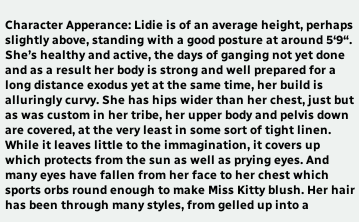Character Apperance: Lidie is of an average height, perhaps slightly above, standing with a good posture at around 5‘9“. She’s healthy and active, the days of ganging not yet done and as a result her body is strong and well prepared for a long distance exodus yet at the same time, her build is alluringly curvy. She has hips wider than her chest, just but as was custom in her tribe, her upper body and pelvis down are covered, at the very least in some sort of tight linen. While it leaves little to the immagination, it covers up which protects from the sun as well as prying eyes. And many eyes have fallen from her face to her chest which sports orbs round enough to make Miss Kitty blush. Her hair has been through many styles, from gelled up into a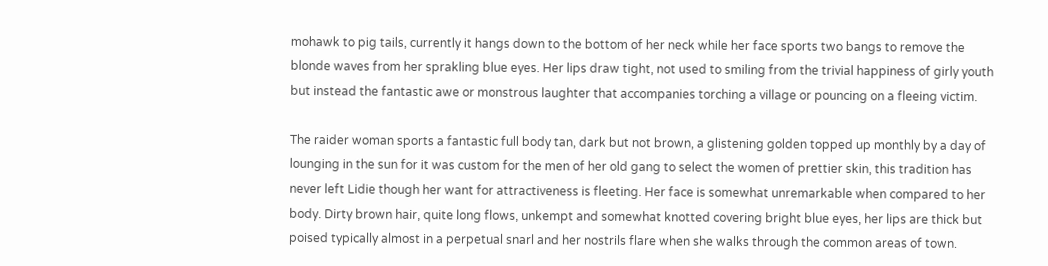mohawk to pig tails, currently it hangs down to the bottom of her neck while her face sports two bangs to remove the blonde waves from her sprakling blue eyes. Her lips draw tight, not used to smiling from the trivial happiness of girly youth but instead the fantastic awe or monstrous laughter that accompanies torching a village or pouncing on a fleeing victim.

The raider woman sports a fantastic full body tan, dark but not brown, a glistening golden topped up monthly by a day of lounging in the sun for it was custom for the men of her old gang to select the women of prettier skin, this tradition has never left Lidie though her want for attractiveness is fleeting. Her face is somewhat unremarkable when compared to her body. Dirty brown hair, quite long flows, unkempt and somewhat knotted covering bright blue eyes, her lips are thick but poised typically almost in a perpetual snarl and her nostrils flare when she walks through the common areas of town.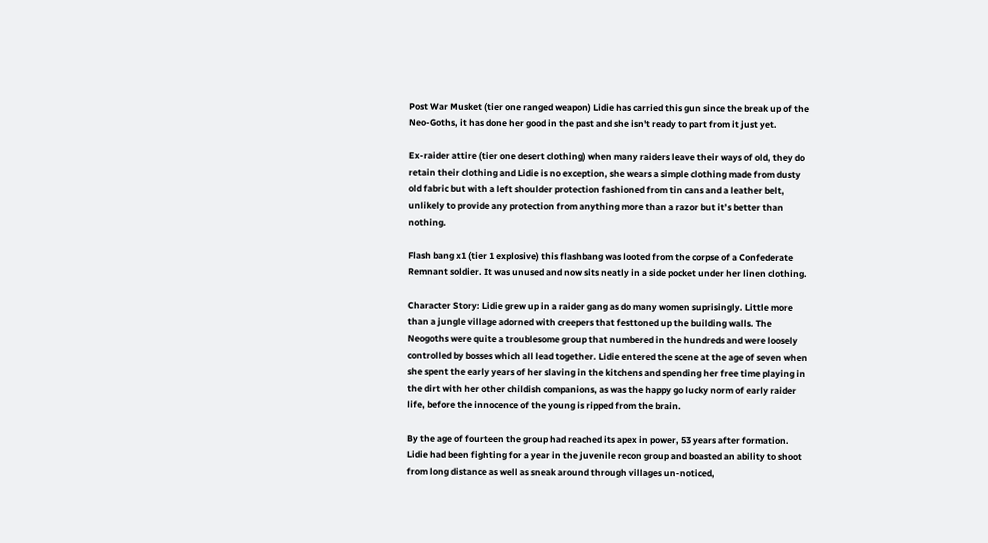Post War Musket (tier one ranged weapon) Lidie has carried this gun since the break up of the Neo-Goths, it has done her good in the past and she isn't ready to part from it just yet.

Ex-raider attire (tier one desert clothing) when many raiders leave their ways of old, they do retain their clothing and Lidie is no exception, she wears a simple clothing made from dusty old fabric but with a left shoulder protection fashioned from tin cans and a leather belt, unlikely to provide any protection from anything more than a razor but it’s better than nothing.

Flash bang x1 (tier 1 explosive) this flashbang was looted from the corpse of a Confederate Remnant soldier. It was unused and now sits neatly in a side pocket under her linen clothing.

Character Story: Lidie grew up in a raider gang as do many women suprisingly. Little more than a jungle village adorned with creepers that festtoned up the building walls. The Neogoths were quite a troublesome group that numbered in the hundreds and were loosely controlled by bosses which all lead together. Lidie entered the scene at the age of seven when she spent the early years of her slaving in the kitchens and spending her free time playing in the dirt with her other childish companions, as was the happy go lucky norm of early raider life, before the innocence of the young is ripped from the brain.

By the age of fourteen the group had reached its apex in power, 53 years after formation. Lidie had been fighting for a year in the juvenile recon group and boasted an ability to shoot from long distance as well as sneak around through villages un-noticed,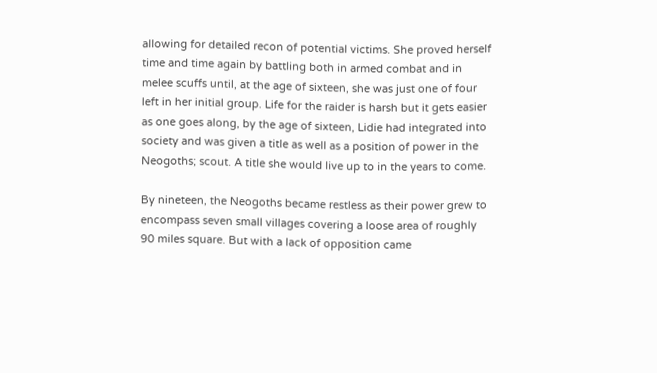allowing for detailed recon of potential victims. She proved herself time and time again by battling both in armed combat and in melee scuffs until, at the age of sixteen, she was just one of four left in her initial group. Life for the raider is harsh but it gets easier as one goes along, by the age of sixteen, Lidie had integrated into society and was given a title as well as a position of power in the Neogoths; scout. A title she would live up to in the years to come.

By nineteen, the Neogoths became restless as their power grew to encompass seven small villages covering a loose area of roughly 90 miles square. But with a lack of opposition came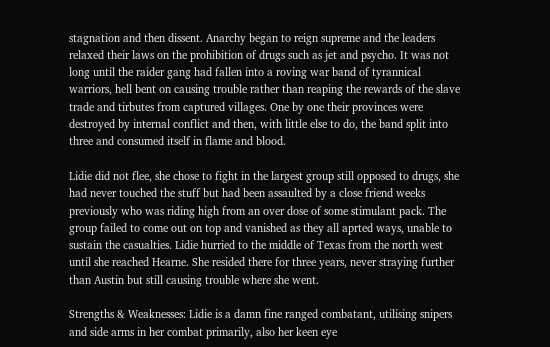stagnation and then dissent. Anarchy began to reign supreme and the leaders relaxed their laws on the prohibition of drugs such as jet and psycho. It was not long until the raider gang had fallen into a roving war band of tyrannical warriors, hell bent on causing trouble rather than reaping the rewards of the slave trade and tirbutes from captured villages. One by one their provinces were destroyed by internal conflict and then, with little else to do, the band split into three and consumed itself in flame and blood.

Lidie did not flee, she chose to fight in the largest group still opposed to drugs, she had never touched the stuff but had been assaulted by a close friend weeks previously who was riding high from an over dose of some stimulant pack. The group failed to come out on top and vanished as they all aprted ways, unable to sustain the casualties. Lidie hurried to the middle of Texas from the north west until she reached Hearne. She resided there for three years, never straying further than Austin but still causing trouble where she went.

Strengths & Weaknesses: Lidie is a damn fine ranged combatant, utilising snipers and side arms in her combat primarily, also her keen eye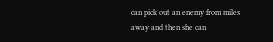can pick out an enemy from miles away and then she can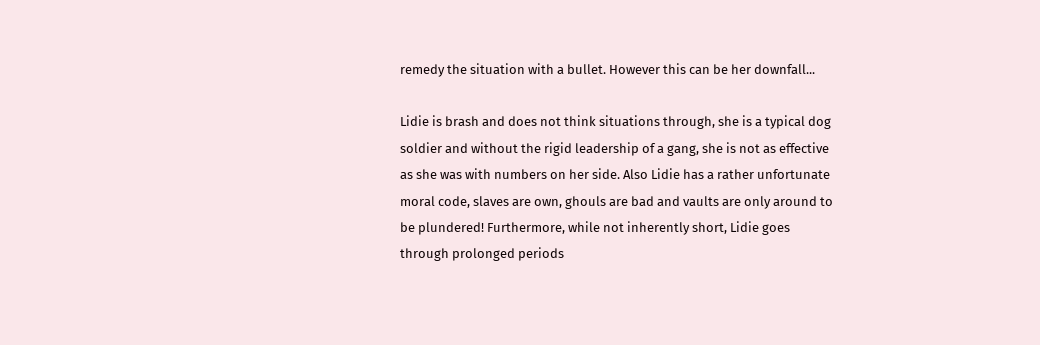remedy the situation with a bullet. However this can be her downfall...

Lidie is brash and does not think situations through, she is a typical dog soldier and without the rigid leadership of a gang, she is not as effective as she was with numbers on her side. Also Lidie has a rather unfortunate moral code, slaves are own, ghouls are bad and vaults are only around to be plundered! Furthermore, while not inherently short, Lidie goes through prolonged periods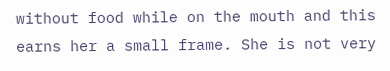without food while on the mouth and this earns her a small frame. She is not very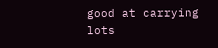good at carrying lots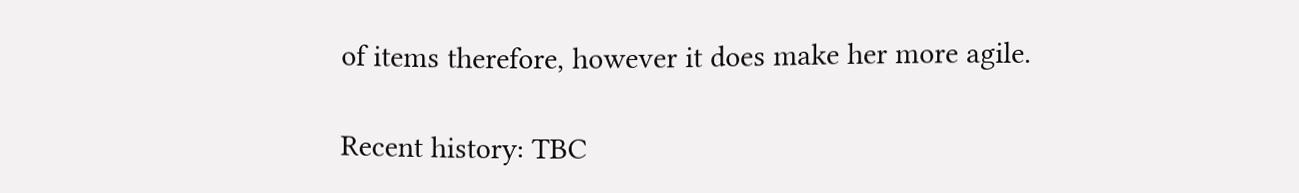of items therefore, however it does make her more agile.

Recent history: TBC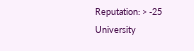Reputation: > -25 University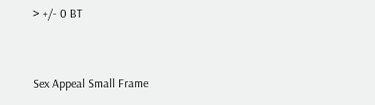> +/- 0 BT


Sex Appeal Small Frame